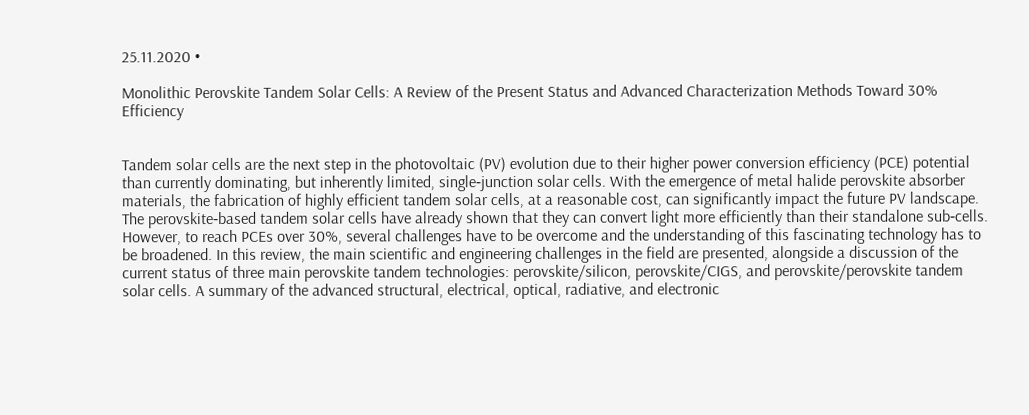25.11.2020 •

Monolithic Perovskite Tandem Solar Cells: A Review of the Present Status and Advanced Characterization Methods Toward 30% Efficiency


Tandem solar cells are the next step in the photovoltaic (PV) evolution due to their higher power conversion efficiency (PCE) potential than currently dominating, but inherently limited, single‐junction solar cells. With the emergence of metal halide perovskite absorber materials, the fabrication of highly efficient tandem solar cells, at a reasonable cost, can significantly impact the future PV landscape. The perovskite‐based tandem solar cells have already shown that they can convert light more efficiently than their standalone sub‐cells. However, to reach PCEs over 30%, several challenges have to be overcome and the understanding of this fascinating technology has to be broadened. In this review, the main scientific and engineering challenges in the field are presented, alongside a discussion of the current status of three main perovskite tandem technologies: perovskite/silicon, perovskite/CIGS, and perovskite/perovskite tandem solar cells. A summary of the advanced structural, electrical, optical, radiative, and electronic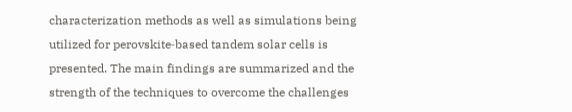characterization methods as well as simulations being utilized for perovskite‐based tandem solar cells is presented. The main findings are summarized and the strength of the techniques to overcome the challenges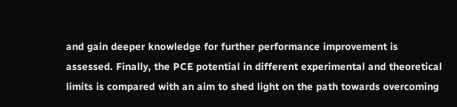and gain deeper knowledge for further performance improvement is assessed. Finally, the PCE potential in different experimental and theoretical limits is compared with an aim to shed light on the path towards overcoming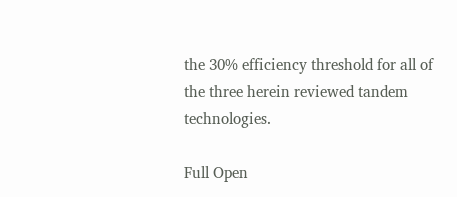the 30% efficiency threshold for all of the three herein reviewed tandem technologies.

Full Open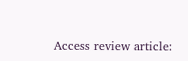Access review article: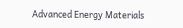Advanced Energy Materials